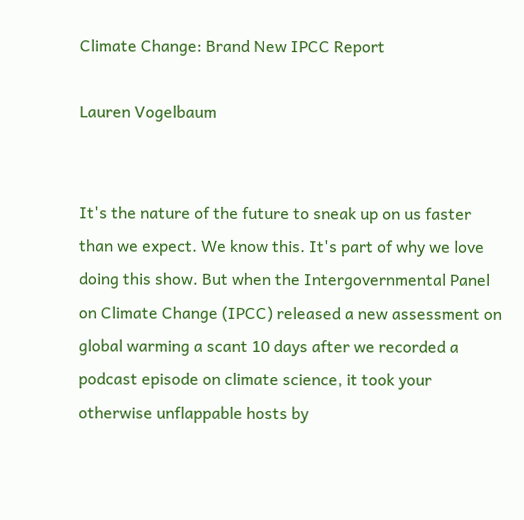Climate Change: Brand New IPCC Report

Lauren Vogelbaum


It's the nature of the future to sneak up on us faster than we expect. We know this. It's part of why we love doing this show. But when the Intergovernmental Panel on Climate Change (IPCC) released a new assessment on global warming a scant 10 days after we recorded a podcast episode on climate science, it took your otherwise unflappable hosts by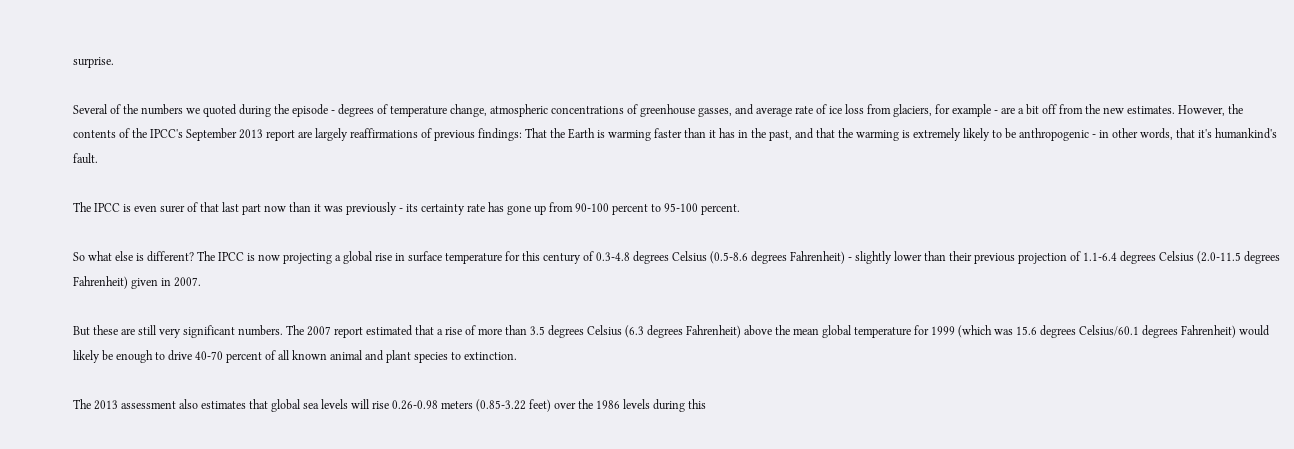surprise.

Several of the numbers we quoted during the episode - degrees of temperature change, atmospheric concentrations of greenhouse gasses, and average rate of ice loss from glaciers, for example - are a bit off from the new estimates. However, the contents of the IPCC's September 2013 report are largely reaffirmations of previous findings: That the Earth is warming faster than it has in the past, and that the warming is extremely likely to be anthropogenic - in other words, that it's humankind's fault.

The IPCC is even surer of that last part now than it was previously - its certainty rate has gone up from 90-100 percent to 95-100 percent.

So what else is different? The IPCC is now projecting a global rise in surface temperature for this century of 0.3-4.8 degrees Celsius (0.5-8.6 degrees Fahrenheit) - slightly lower than their previous projection of 1.1-6.4 degrees Celsius (2.0-11.5 degrees Fahrenheit) given in 2007.

But these are still very significant numbers. The 2007 report estimated that a rise of more than 3.5 degrees Celsius (6.3 degrees Fahrenheit) above the mean global temperature for 1999 (which was 15.6 degrees Celsius/60.1 degrees Fahrenheit) would likely be enough to drive 40-70 percent of all known animal and plant species to extinction.

The 2013 assessment also estimates that global sea levels will rise 0.26-0.98 meters (0.85-3.22 feet) over the 1986 levels during this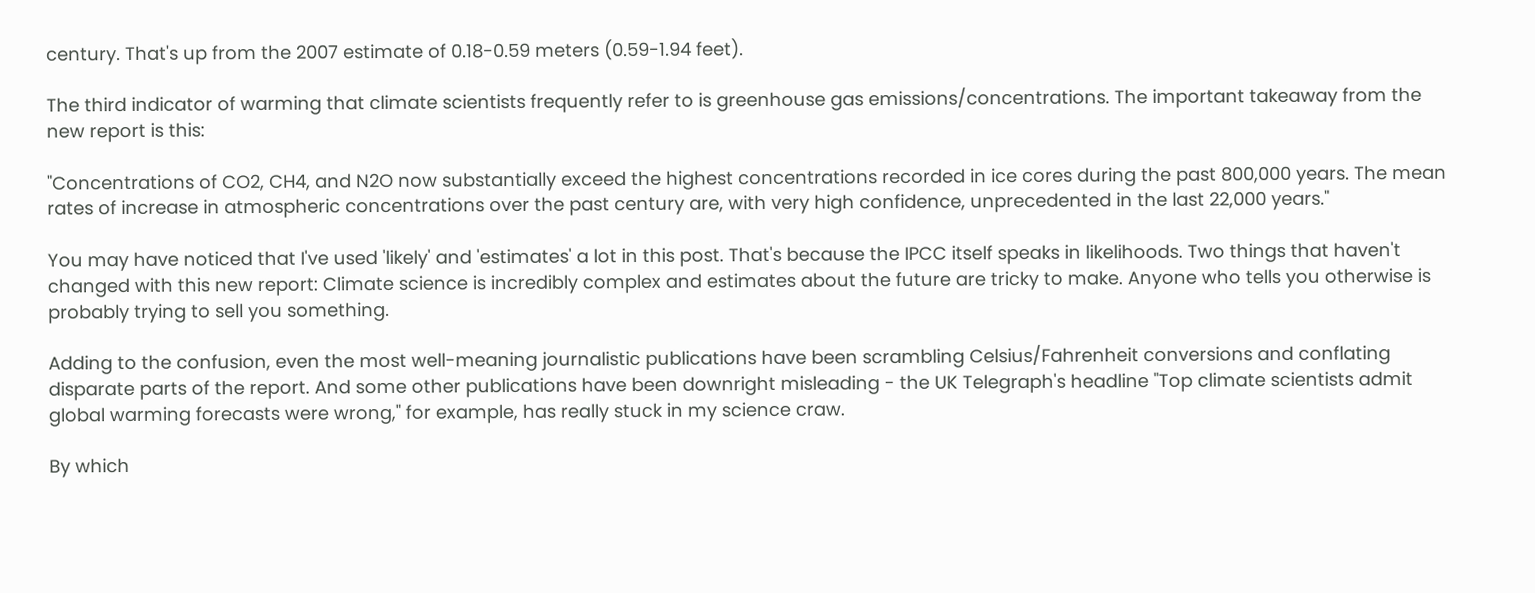century. That's up from the 2007 estimate of 0.18-0.59 meters (0.59-1.94 feet).

The third indicator of warming that climate scientists frequently refer to is greenhouse gas emissions/concentrations. The important takeaway from the new report is this:

"Concentrations of CO2, CH4, and N2O now substantially exceed the highest concentrations recorded in ice cores during the past 800,000 years. The mean rates of increase in atmospheric concentrations over the past century are, with very high confidence, unprecedented in the last 22,000 years."

You may have noticed that I've used 'likely' and 'estimates' a lot in this post. That's because the IPCC itself speaks in likelihoods. Two things that haven't changed with this new report: Climate science is incredibly complex and estimates about the future are tricky to make. Anyone who tells you otherwise is probably trying to sell you something.

Adding to the confusion, even the most well-meaning journalistic publications have been scrambling Celsius/Fahrenheit conversions and conflating disparate parts of the report. And some other publications have been downright misleading - the UK Telegraph's headline "Top climate scientists admit global warming forecasts were wrong," for example, has really stuck in my science craw.

By which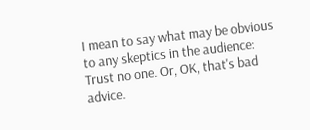I mean to say what may be obvious to any skeptics in the audience: Trust no one. Or, OK, that's bad advice.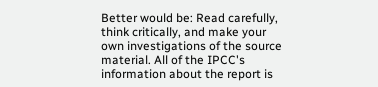Better would be: Read carefully, think critically, and make your own investigations of the source material. All of the IPCC's information about the report is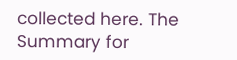collected here. The Summary for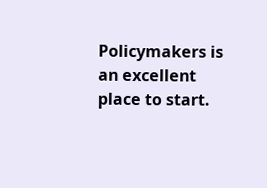Policymakers is an excellent place to start.